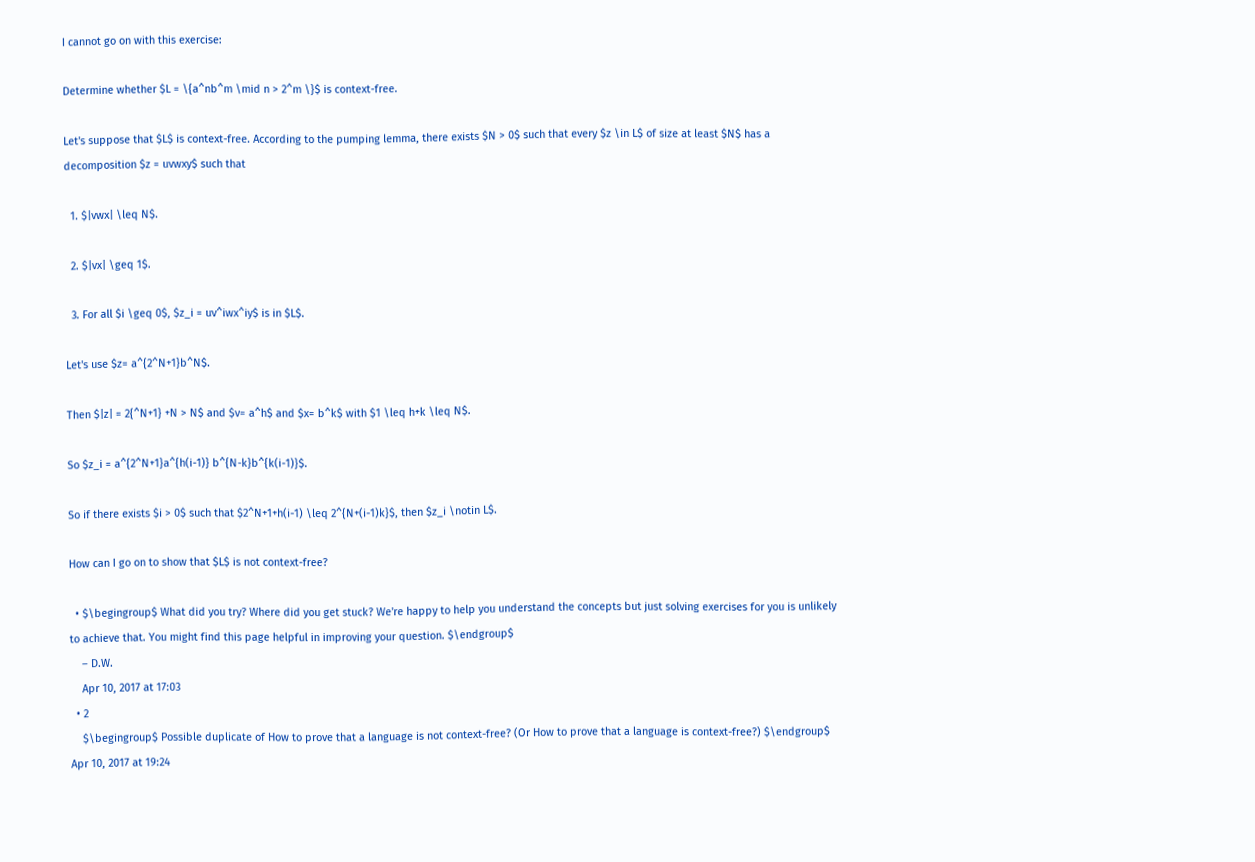I cannot go on with this exercise:

Determine whether $L = \{a^nb^m \mid n > 2^m \}$ is context-free.

Let's suppose that $L$ is context-free. According to the pumping lemma, there exists $N > 0$ such that every $z \in L$ of size at least $N$ has a decomposition $z = uvwxy$ such that

  1. $|vwx| \leq N$.

  2. $|vx| \geq 1$.

  3. For all $i \geq 0$, $z_i = uv^iwx^iy$ is in $L$.

Let's use $z= a^{2^N+1}b^N$.

Then $|z| = 2{^N+1} +N > N$ and $v= a^h$ and $x= b^k$ with $1 \leq h+k \leq N$.

So $z_i = a^{2^N+1}a^{h(i-1)} b^{N-k}b^{k(i-1)}$.

So if there exists $i > 0$ such that $2^N+1+h(i-1) \leq 2^{N+(i-1)k}$, then $z_i \notin L$.

How can I go on to show that $L$ is not context-free?

  • $\begingroup$ What did you try? Where did you get stuck? We're happy to help you understand the concepts but just solving exercises for you is unlikely to achieve that. You might find this page helpful in improving your question. $\endgroup$
    – D.W.
    Apr 10, 2017 at 17:03
  • 2
    $\begingroup$ Possible duplicate of How to prove that a language is not context-free? (Or How to prove that a language is context-free?) $\endgroup$ Apr 10, 2017 at 19:24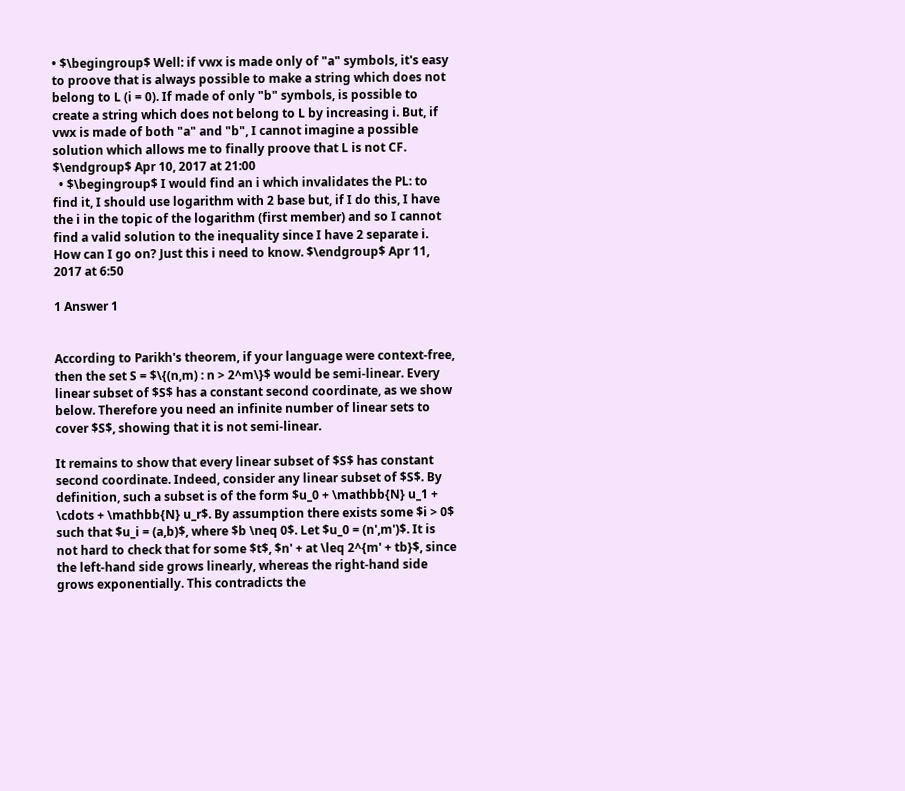• $\begingroup$ Well: if vwx is made only of "a" symbols, it's easy to proove that is always possible to make a string which does not belong to L (i = 0). If made of only "b" symbols, is possible to create a string which does not belong to L by increasing i. But, if vwx is made of both "a" and "b", I cannot imagine a possible solution which allows me to finally proove that L is not CF. $\endgroup$ Apr 10, 2017 at 21:00
  • $\begingroup$ I would find an i which invalidates the PL: to find it, I should use logarithm with 2 base but, if I do this, I have the i in the topic of the logarithm (first member) and so I cannot find a valid solution to the inequality since I have 2 separate i. How can I go on? Just this i need to know. $\endgroup$ Apr 11, 2017 at 6:50

1 Answer 1


According to Parikh's theorem, if your language were context-free, then the set S = $\{(n,m) : n > 2^m\}$ would be semi-linear. Every linear subset of $S$ has a constant second coordinate, as we show below. Therefore you need an infinite number of linear sets to cover $S$, showing that it is not semi-linear.

It remains to show that every linear subset of $S$ has constant second coordinate. Indeed, consider any linear subset of $S$. By definition, such a subset is of the form $u_0 + \mathbb{N} u_1 + \cdots + \mathbb{N} u_r$. By assumption there exists some $i > 0$ such that $u_i = (a,b)$, where $b \neq 0$. Let $u_0 = (n',m')$. It is not hard to check that for some $t$, $n' + at \leq 2^{m' + tb}$, since the left-hand side grows linearly, whereas the right-hand side grows exponentially. This contradicts the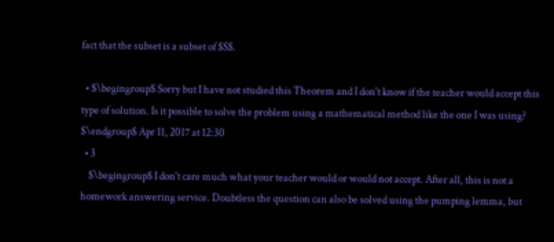fact that the subset is a subset of $S$.

  • $\begingroup$ Sorry but I have not studied this Theorem and I don't know if the teacher would accept this type of solution. Is it possible to solve the problem using a mathematical method like the one I was using? $\endgroup$ Apr 11, 2017 at 12:30
  • 3
    $\begingroup$ I don't care much what your teacher would or would not accept. After all, this is not a homework answering service. Doubtless the question can also be solved using the pumping lemma, but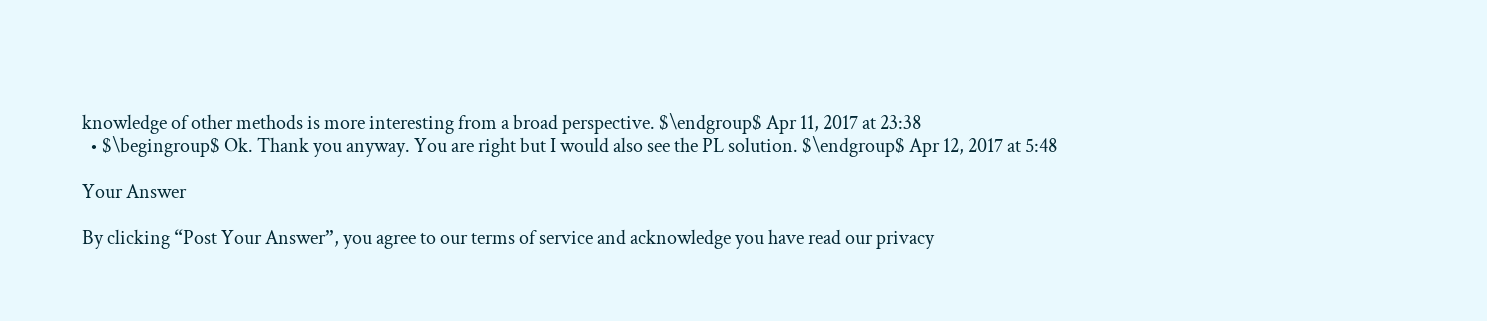knowledge of other methods is more interesting from a broad perspective. $\endgroup$ Apr 11, 2017 at 23:38
  • $\begingroup$ Ok. Thank you anyway. You are right but I would also see the PL solution. $\endgroup$ Apr 12, 2017 at 5:48

Your Answer

By clicking “Post Your Answer”, you agree to our terms of service and acknowledge you have read our privacy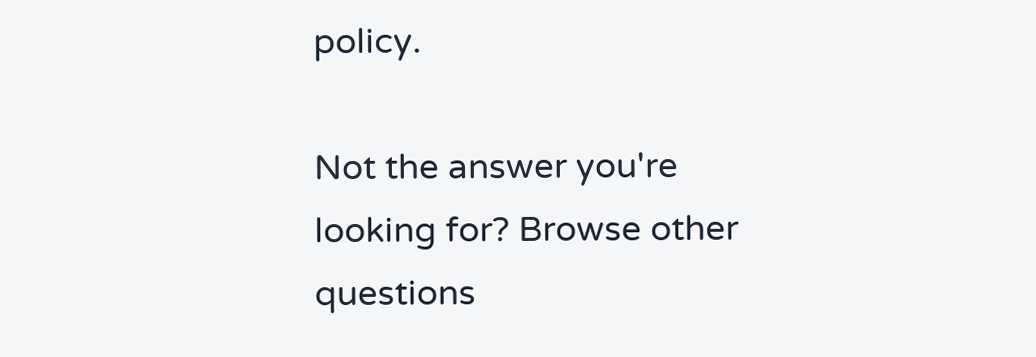policy.

Not the answer you're looking for? Browse other questions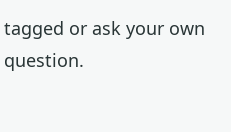tagged or ask your own question.